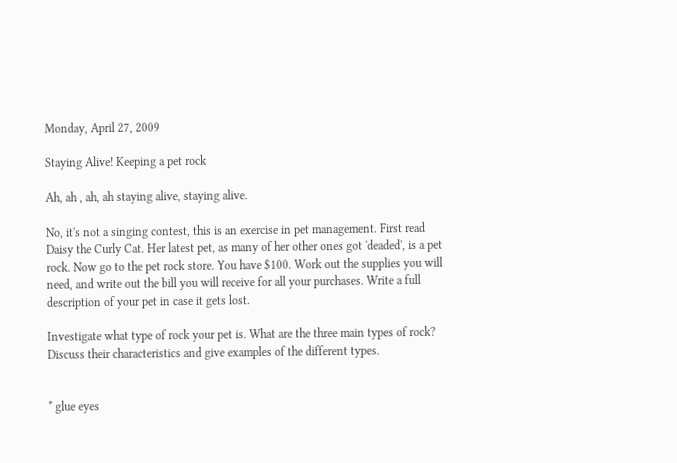Monday, April 27, 2009

Staying Alive! Keeping a pet rock

Ah, ah , ah, ah staying alive, staying alive.

No, it's not a singing contest, this is an exercise in pet management. First read Daisy the Curly Cat. Her latest pet, as many of her other ones got 'deaded', is a pet rock. Now go to the pet rock store. You have $100. Work out the supplies you will need, and write out the bill you will receive for all your purchases. Write a full description of your pet in case it gets lost.

Investigate what type of rock your pet is. What are the three main types of rock? Discuss their characteristics and give examples of the different types.


* glue eyes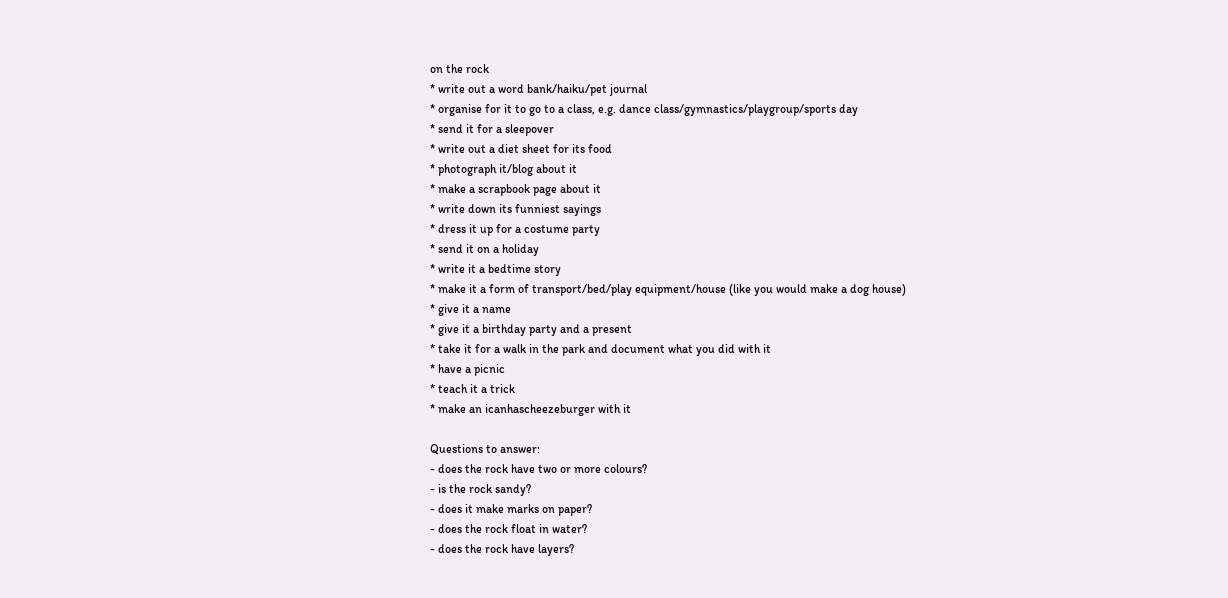on the rock
* write out a word bank/haiku/pet journal
* organise for it to go to a class, e.g. dance class/gymnastics/playgroup/sports day
* send it for a sleepover
* write out a diet sheet for its food
* photograph it/blog about it
* make a scrapbook page about it
* write down its funniest sayings
* dress it up for a costume party
* send it on a holiday
* write it a bedtime story
* make it a form of transport/bed/play equipment/house (like you would make a dog house)
* give it a name
* give it a birthday party and a present
* take it for a walk in the park and document what you did with it
* have a picnic
* teach it a trick
* make an icanhascheezeburger with it

Questions to answer:
- does the rock have two or more colours?
- is the rock sandy?
- does it make marks on paper?
- does the rock float in water?
- does the rock have layers?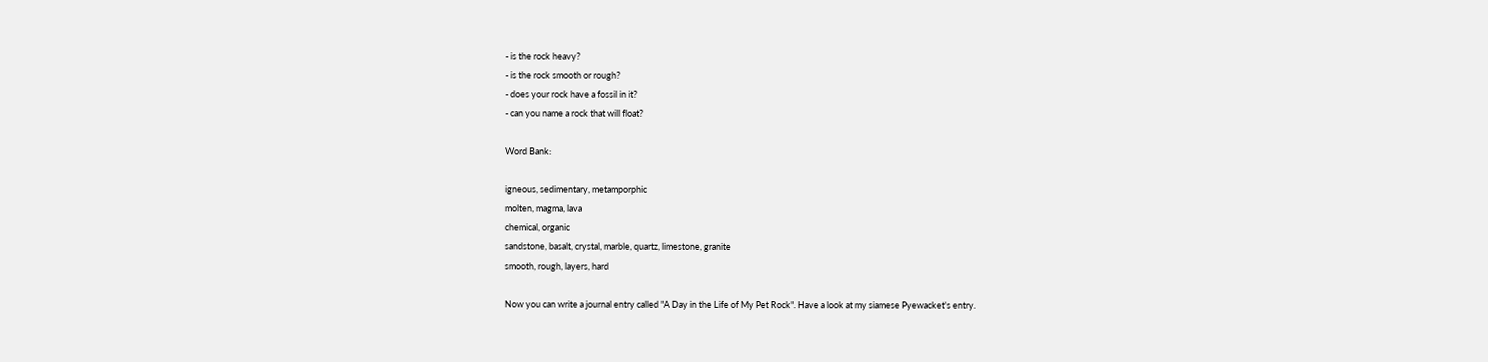- is the rock heavy?
- is the rock smooth or rough?
- does your rock have a fossil in it?
- can you name a rock that will float?

Word Bank:

igneous, sedimentary, metamporphic
molten, magma, lava
chemical, organic
sandstone, basalt, crystal, marble, quartz, limestone, granite
smooth, rough, layers, hard

Now you can write a journal entry called "A Day in the Life of My Pet Rock". Have a look at my siamese Pyewacket's entry.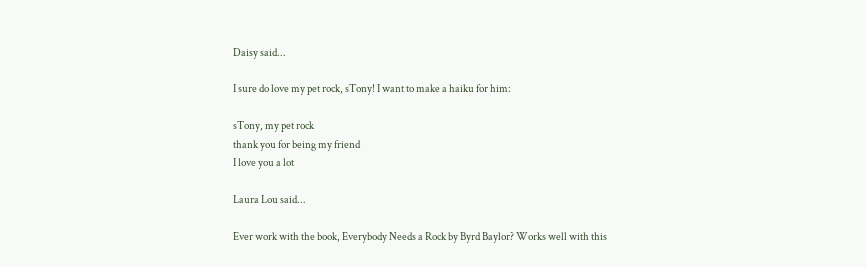Daisy said...

I sure do love my pet rock, sTony! I want to make a haiku for him:

sTony, my pet rock
thank you for being my friend
I love you a lot

Laura Lou said...

Ever work with the book, Everybody Needs a Rock by Byrd Baylor? Works well with this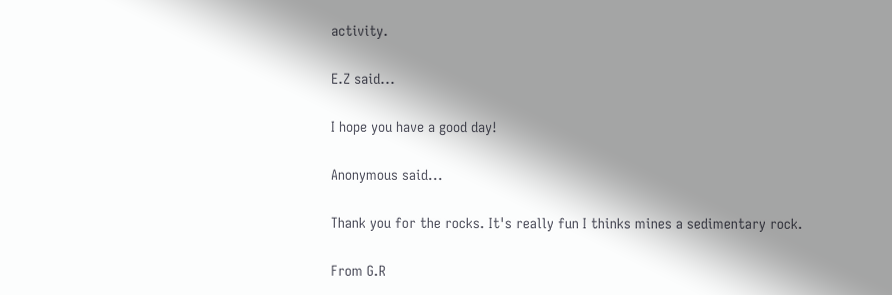activity.

E.Z said...

I hope you have a good day!

Anonymous said...

Thank you for the rocks. It's really fun I thinks mines a sedimentary rock.

From G.R